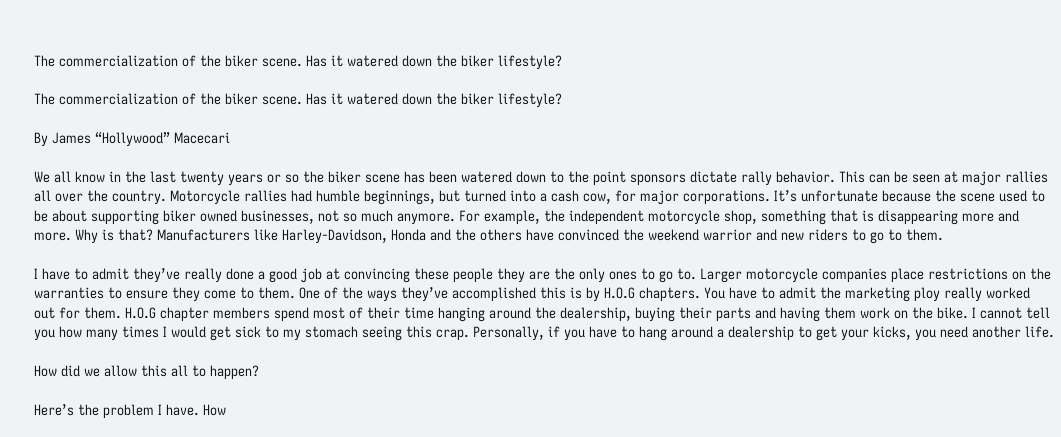The commercialization of the biker scene. Has it watered down the biker lifestyle?

The commercialization of the biker scene. Has it watered down the biker lifestyle?

By James “Hollywood” Macecari

We all know in the last twenty years or so the biker scene has been watered down to the point sponsors dictate rally behavior. This can be seen at major rallies all over the country. Motorcycle rallies had humble beginnings, but turned into a cash cow, for major corporations. It’s unfortunate because the scene used to be about supporting biker owned businesses, not so much anymore. For example, the independent motorcycle shop, something that is disappearing more and more. Why is that? Manufacturers like Harley-Davidson, Honda and the others have convinced the weekend warrior and new riders to go to them.

I have to admit they’ve really done a good job at convincing these people they are the only ones to go to. Larger motorcycle companies place restrictions on the warranties to ensure they come to them. One of the ways they’ve accomplished this is by H.O.G chapters. You have to admit the marketing ploy really worked out for them. H.O.G chapter members spend most of their time hanging around the dealership, buying their parts and having them work on the bike. I cannot tell you how many times I would get sick to my stomach seeing this crap. Personally, if you have to hang around a dealership to get your kicks, you need another life.

How did we allow this all to happen?

Here’s the problem I have. How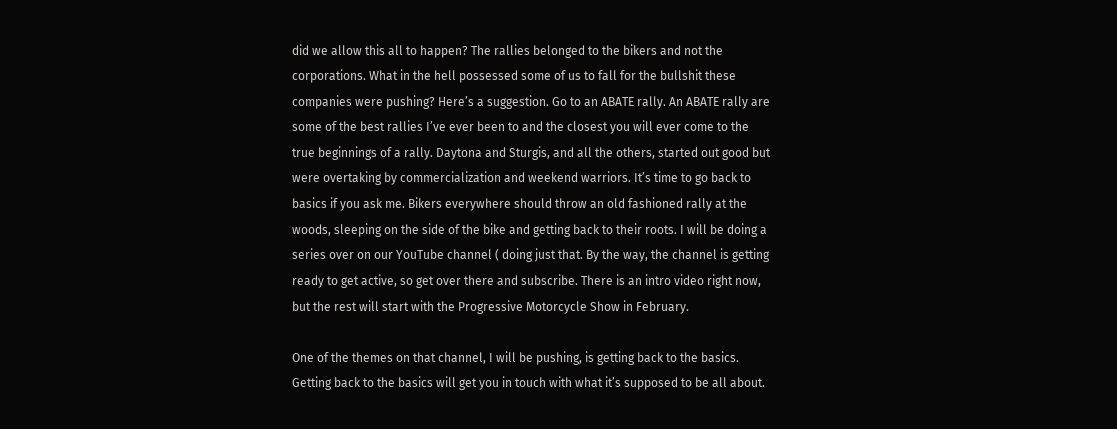did we allow this all to happen? The rallies belonged to the bikers and not the corporations. What in the hell possessed some of us to fall for the bullshit these companies were pushing? Here’s a suggestion. Go to an ABATE rally. An ABATE rally are some of the best rallies I’ve ever been to and the closest you will ever come to the true beginnings of a rally. Daytona and Sturgis, and all the others, started out good but were overtaking by commercialization and weekend warriors. It’s time to go back to basics if you ask me. Bikers everywhere should throw an old fashioned rally at the woods, sleeping on the side of the bike and getting back to their roots. I will be doing a series over on our YouTube channel ( doing just that. By the way, the channel is getting ready to get active, so get over there and subscribe. There is an intro video right now, but the rest will start with the Progressive Motorcycle Show in February.

One of the themes on that channel, I will be pushing, is getting back to the basics. Getting back to the basics will get you in touch with what it’s supposed to be all about.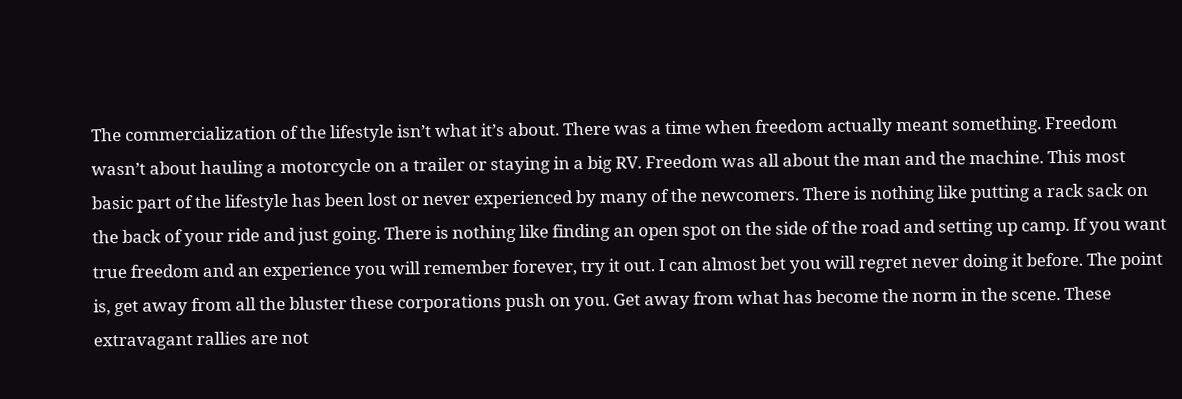The commercialization of the lifestyle isn’t what it’s about. There was a time when freedom actually meant something. Freedom wasn’t about hauling a motorcycle on a trailer or staying in a big RV. Freedom was all about the man and the machine. This most basic part of the lifestyle has been lost or never experienced by many of the newcomers. There is nothing like putting a rack sack on the back of your ride and just going. There is nothing like finding an open spot on the side of the road and setting up camp. If you want true freedom and an experience you will remember forever, try it out. I can almost bet you will regret never doing it before. The point is, get away from all the bluster these corporations push on you. Get away from what has become the norm in the scene. These extravagant rallies are not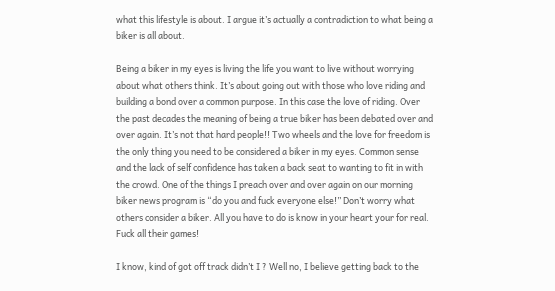what this lifestyle is about. I argue it’s actually a contradiction to what being a biker is all about.

Being a biker in my eyes is living the life you want to live without worrying about what others think. It’s about going out with those who love riding and building a bond over a common purpose. In this case the love of riding. Over the past decades the meaning of being a true biker has been debated over and over again. It’s not that hard people!! Two wheels and the love for freedom is the only thing you need to be considered a biker in my eyes. Common sense and the lack of self confidence has taken a back seat to wanting to fit in with the crowd. One of the things I preach over and over again on our morning biker news program is “do you and fuck everyone else!” Don’t worry what others consider a biker. All you have to do is know in your heart your for real. Fuck all their games!

I know, kind of got off track didn’t I ? Well no, I believe getting back to the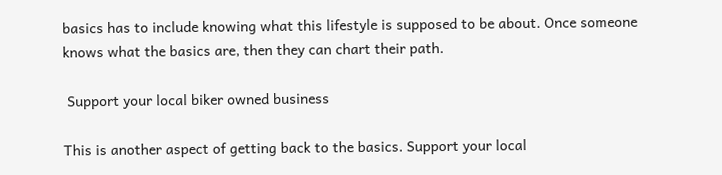basics has to include knowing what this lifestyle is supposed to be about. Once someone knows what the basics are, then they can chart their path.

 Support your local biker owned business

This is another aspect of getting back to the basics. Support your local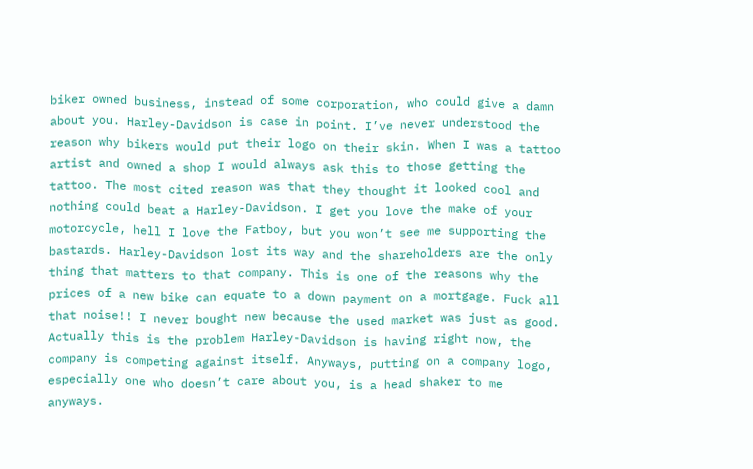biker owned business, instead of some corporation, who could give a damn about you. Harley-Davidson is case in point. I’ve never understood the reason why bikers would put their logo on their skin. When I was a tattoo artist and owned a shop I would always ask this to those getting the tattoo. The most cited reason was that they thought it looked cool and nothing could beat a Harley-Davidson. I get you love the make of your motorcycle, hell I love the Fatboy, but you won’t see me supporting the bastards. Harley-Davidson lost its way and the shareholders are the only thing that matters to that company. This is one of the reasons why the prices of a new bike can equate to a down payment on a mortgage. Fuck all that noise!! I never bought new because the used market was just as good. Actually this is the problem Harley-Davidson is having right now, the company is competing against itself. Anyways, putting on a company logo, especially one who doesn’t care about you, is a head shaker to me anyways.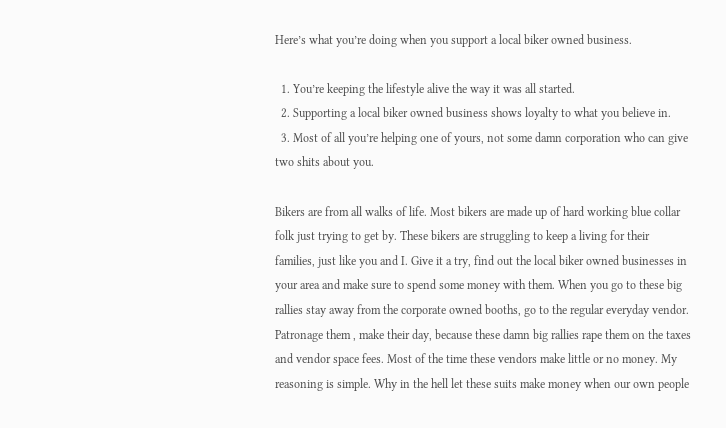Here’s what you’re doing when you support a local biker owned business.

  1. You’re keeping the lifestyle alive the way it was all started.
  2. Supporting a local biker owned business shows loyalty to what you believe in.
  3. Most of all you’re helping one of yours, not some damn corporation who can give two shits about you.

Bikers are from all walks of life. Most bikers are made up of hard working blue collar folk just trying to get by. These bikers are struggling to keep a living for their families, just like you and I. Give it a try, find out the local biker owned businesses in your area and make sure to spend some money with them. When you go to these big rallies stay away from the corporate owned booths, go to the regular everyday vendor. Patronage them , make their day, because these damn big rallies rape them on the taxes and vendor space fees. Most of the time these vendors make little or no money. My reasoning is simple. Why in the hell let these suits make money when our own people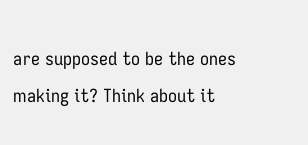are supposed to be the ones making it? Think about it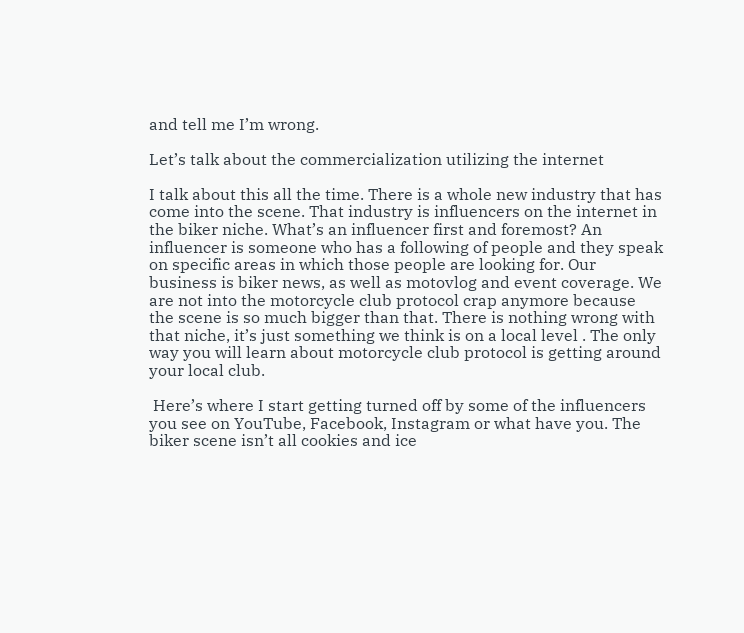and tell me I’m wrong.

Let’s talk about the commercialization utilizing the internet

I talk about this all the time. There is a whole new industry that has come into the scene. That industry is influencers on the internet in the biker niche. What’s an influencer first and foremost? An influencer is someone who has a following of people and they speak on specific areas in which those people are looking for. Our business is biker news, as well as motovlog and event coverage. We are not into the motorcycle club protocol crap anymore because the scene is so much bigger than that. There is nothing wrong with that niche, it’s just something we think is on a local level . The only way you will learn about motorcycle club protocol is getting around your local club.

 Here’s where I start getting turned off by some of the influencers you see on YouTube, Facebook, Instagram or what have you. The biker scene isn’t all cookies and ice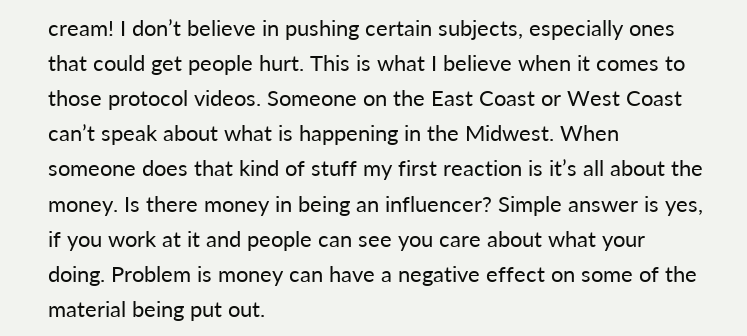cream! I don’t believe in pushing certain subjects, especially ones that could get people hurt. This is what I believe when it comes to those protocol videos. Someone on the East Coast or West Coast can’t speak about what is happening in the Midwest. When someone does that kind of stuff my first reaction is it’s all about the money. Is there money in being an influencer? Simple answer is yes, if you work at it and people can see you care about what your doing. Problem is money can have a negative effect on some of the material being put out.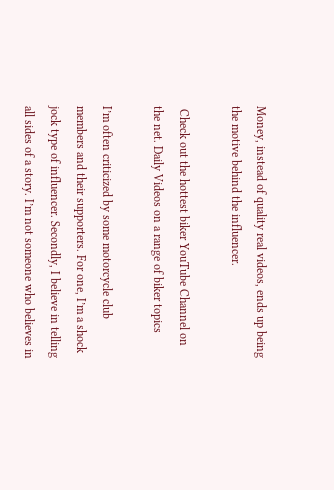Money, instead of quality real videos, ends up being the motive behind the influencer.

 Check out the hottest biker YouTube Channel on the net. Daily Videos on a range of biker topics

I’m often criticized by some motorcycle club members and their supporters. For one, I’m a shock jock type of influencer. Secondly, I believe in telling all sides of a story. I’m not someone who believes in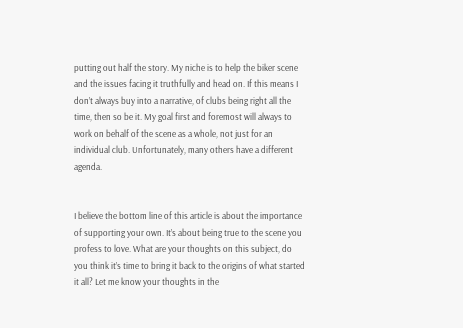putting out half the story. My niche is to help the biker scene and the issues facing it truthfully and head on. If this means I don’t always buy into a narrative, of clubs being right all the time, then so be it. My goal first and foremost will always to work on behalf of the scene as a whole, not just for an individual club. Unfortunately, many others have a different agenda.


I believe the bottom line of this article is about the importance of supporting your own. It’s about being true to the scene you profess to love. What are your thoughts on this subject, do you think it’s time to bring it back to the origins of what started it all? Let me know your thoughts in the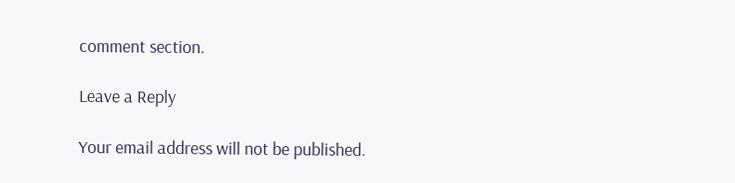comment section.

Leave a Reply

Your email address will not be published.